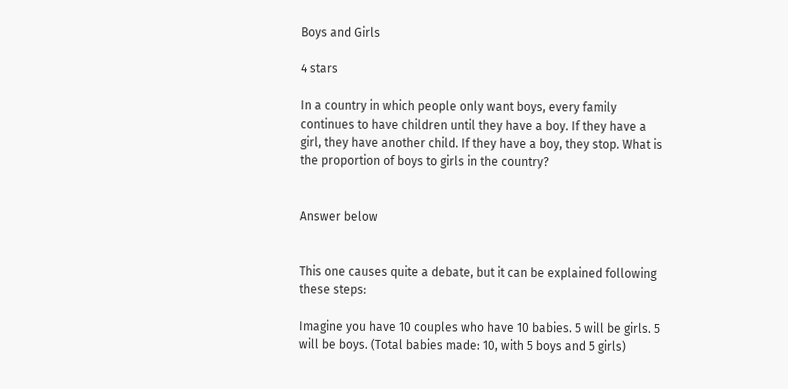Boys and Girls

4 stars

In a country in which people only want boys, every family continues to have children until they have a boy. If they have a girl, they have another child. If they have a boy, they stop. What is the proportion of boys to girls in the country?


Answer below


This one causes quite a debate, but it can be explained following these steps:

Imagine you have 10 couples who have 10 babies. 5 will be girls. 5 will be boys. (Total babies made: 10, with 5 boys and 5 girls)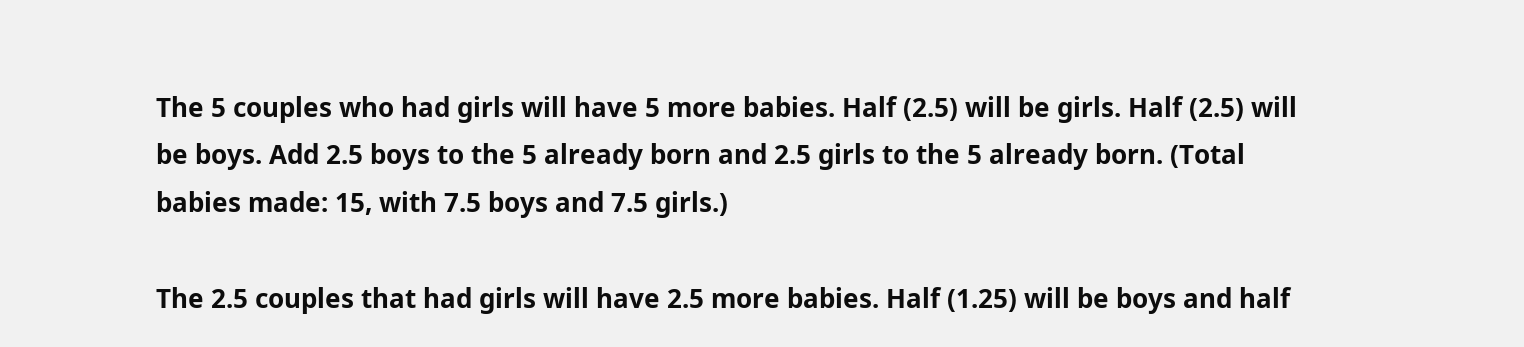The 5 couples who had girls will have 5 more babies. Half (2.5) will be girls. Half (2.5) will be boys. Add 2.5 boys to the 5 already born and 2.5 girls to the 5 already born. (Total babies made: 15, with 7.5 boys and 7.5 girls.)

The 2.5 couples that had girls will have 2.5 more babies. Half (1.25) will be boys and half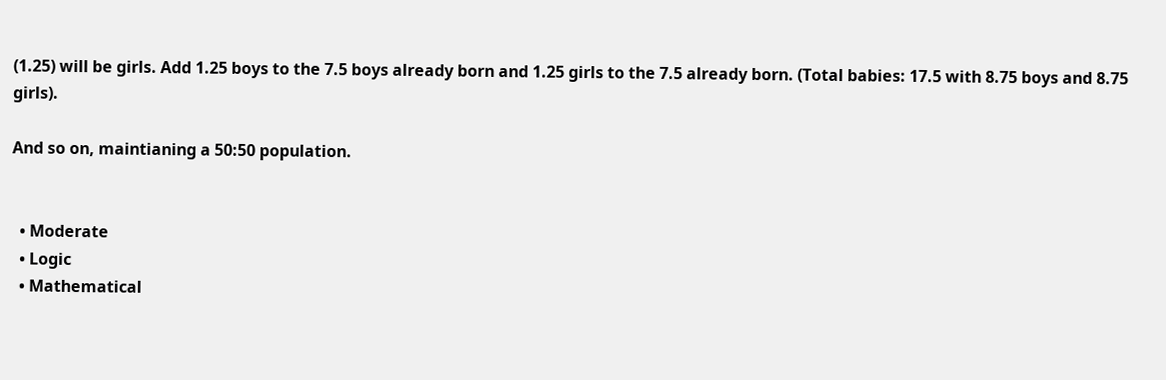(1.25) will be girls. Add 1.25 boys to the 7.5 boys already born and 1.25 girls to the 7.5 already born. (Total babies: 17.5 with 8.75 boys and 8.75 girls).

And so on, maintianing a 50:50 population.


  • Moderate
  • Logic
  • Mathematical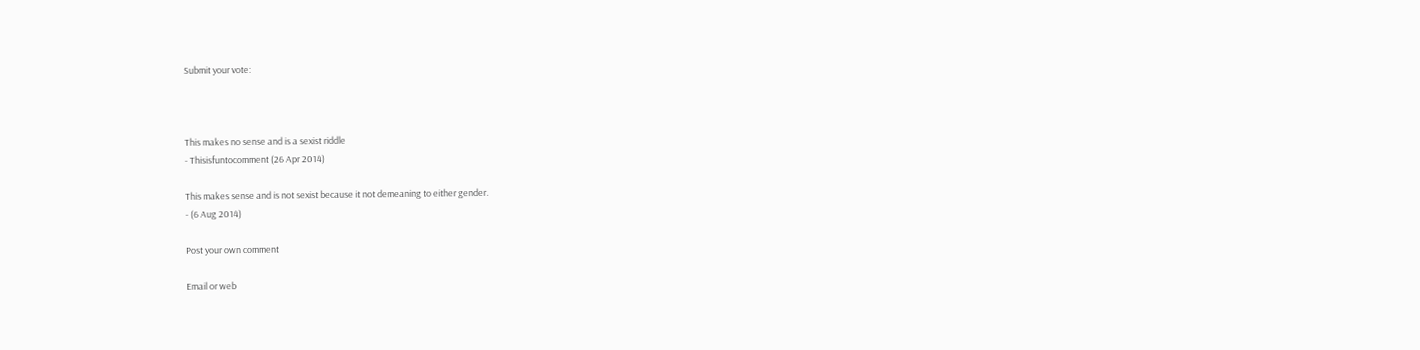Submit your vote:



This makes no sense and is a sexist riddle
- Thisisfuntocomment (26 Apr 2014)

This makes sense and is not sexist because it not demeaning to either gender.
- (6 Aug 2014)

Post your own comment

Email or web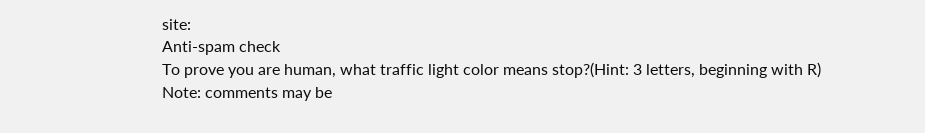site:
Anti-spam check
To prove you are human, what traffic light color means stop?(Hint: 3 letters, beginning with R)
Note: comments may be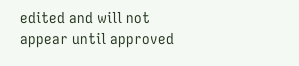edited and will not appear until approved